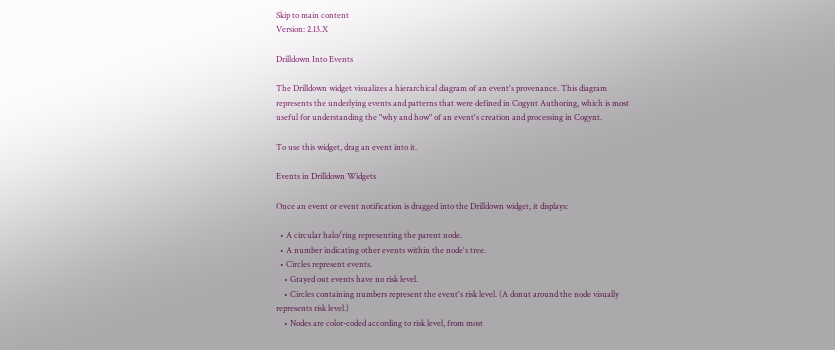Skip to main content
Version: 2.13.X

Drilldown Into Events

The Drilldown widget visualizes a hierarchical diagram of an event's provenance. This diagram represents the underlying events and patterns that were defined in Cogynt Authoring, which is most useful for understanding the "why and how" of an event's creation and processing in Cogynt.

To use this widget, drag an event into it.

Events in Drilldown Widgets

Once an event or event notification is dragged into the Drilldown widget, it displays:

  • A circular halo/ring representing the parent node.
  • A number indicating other events within the node's tree.
  • Circles represent events.
    • Grayed out events have no risk level.
    • Circles containing numbers represent the event's risk level. (A donut around the node visually represents risk level.)
    • Nodes are color-coded according to risk level, from most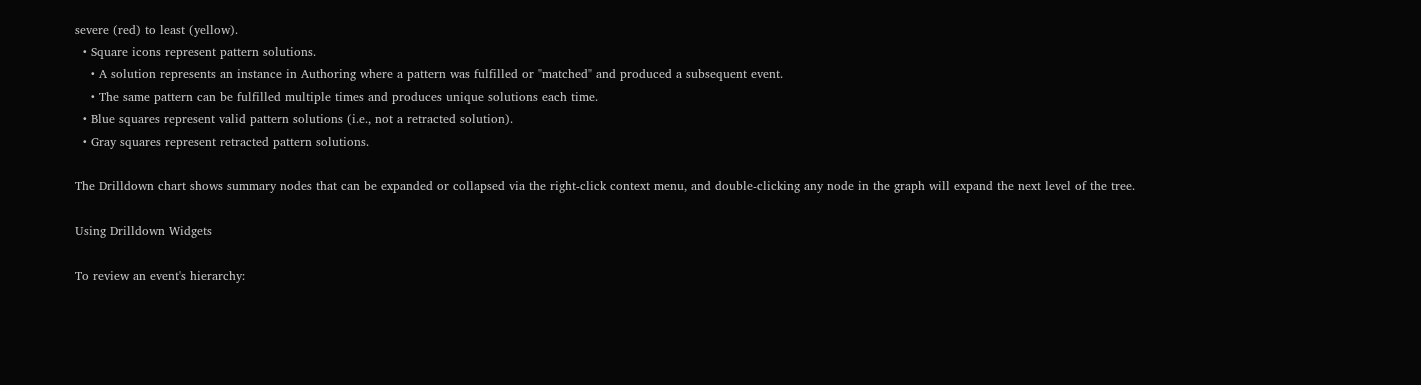severe (red) to least (yellow).
  • Square icons represent pattern solutions.
    • A solution represents an instance in Authoring where a pattern was fulfilled or "matched" and produced a subsequent event.
    • The same pattern can be fulfilled multiple times and produces unique solutions each time.
  • Blue squares represent valid pattern solutions (i.e., not a retracted solution).
  • Gray squares represent retracted pattern solutions.

The Drilldown chart shows summary nodes that can be expanded or collapsed via the right-click context menu, and double-clicking any node in the graph will expand the next level of the tree.

Using Drilldown Widgets

To review an event's hierarchy: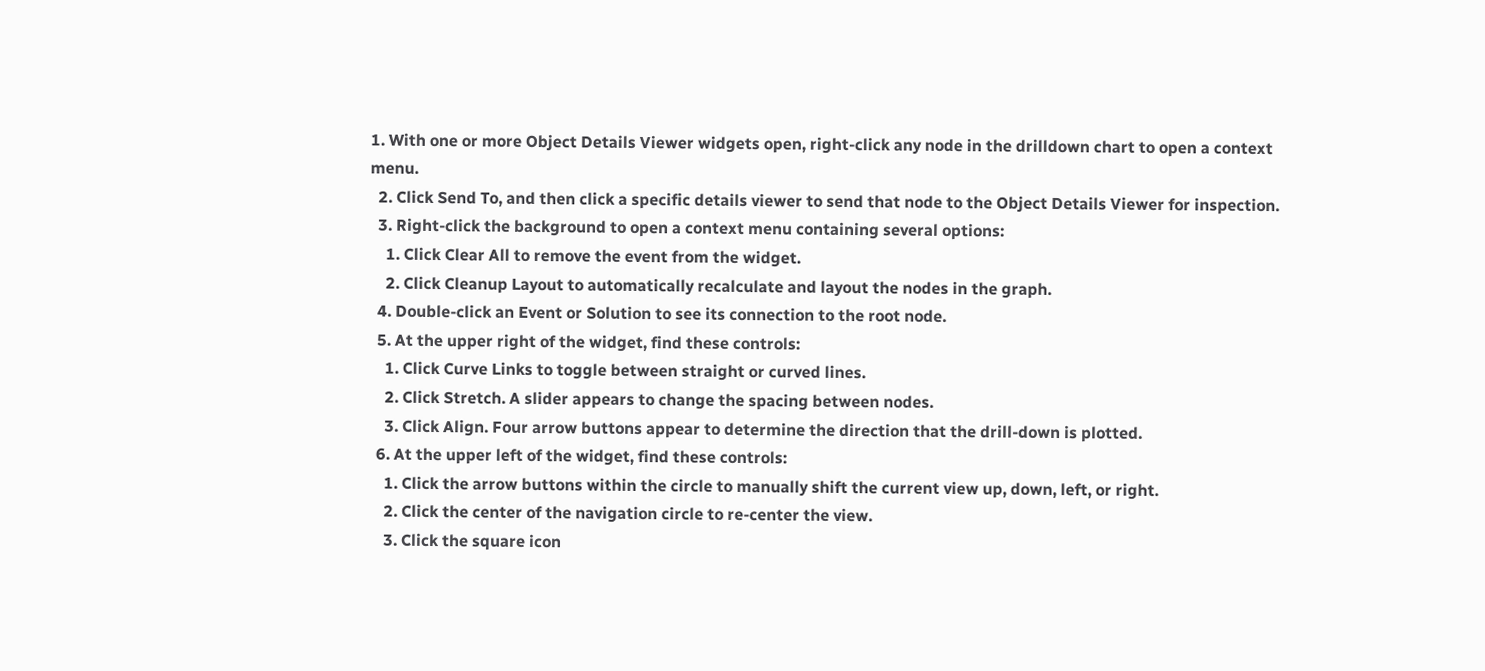1. With one or more Object Details Viewer widgets open, right-click any node in the drilldown chart to open a context menu.
  2. Click Send To, and then click a specific details viewer to send that node to the Object Details Viewer for inspection.
  3. Right-click the background to open a context menu containing several options:
    1. Click Clear All to remove the event from the widget.
    2. Click Cleanup Layout to automatically recalculate and layout the nodes in the graph.
  4. Double-click an Event or Solution to see its connection to the root node.
  5. At the upper right of the widget, find these controls:
    1. Click Curve Links to toggle between straight or curved lines.
    2. Click Stretch. A slider appears to change the spacing between nodes.
    3. Click Align. Four arrow buttons appear to determine the direction that the drill-down is plotted.
  6. At the upper left of the widget, find these controls:
    1. Click the arrow buttons within the circle to manually shift the current view up, down, left, or right.
    2. Click the center of the navigation circle to re-center the view.
    3. Click the square icon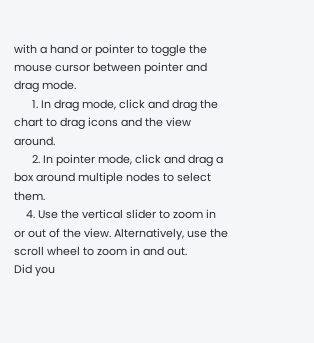with a hand or pointer to toggle the mouse cursor between pointer and drag mode.
      1. In drag mode, click and drag the chart to drag icons and the view around.
      2. In pointer mode, click and drag a box around multiple nodes to select them.
    4. Use the vertical slider to zoom in or out of the view. Alternatively, use the scroll wheel to zoom in and out.
Did you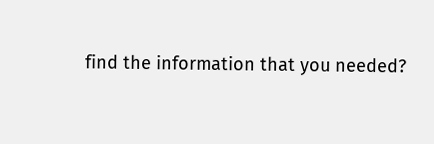find the information that you needed?